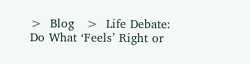>  Blog   >  Life Debate: Do What ‘Feels’ Right or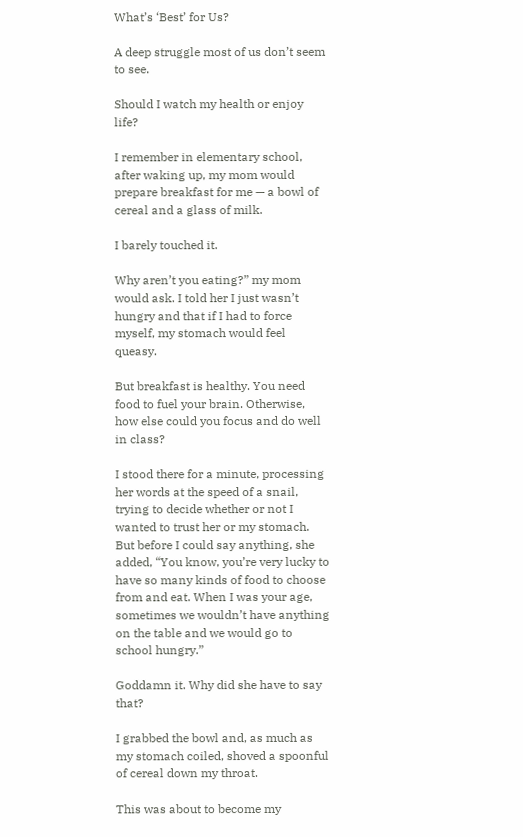What’s ‘Best’ for Us?

A deep struggle most of us don’t seem to see.

Should I watch my health or enjoy life?

I remember in elementary school, after waking up, my mom would prepare breakfast for me — a bowl of cereal and a glass of milk.

I barely touched it.

Why aren’t you eating?” my mom would ask. I told her I just wasn’t hungry and that if I had to force myself, my stomach would feel queasy.

But breakfast is healthy. You need food to fuel your brain. Otherwise, how else could you focus and do well in class?

I stood there for a minute, processing her words at the speed of a snail, trying to decide whether or not I wanted to trust her or my stomach. But before I could say anything, she added, “You know, you’re very lucky to have so many kinds of food to choose from and eat. When I was your age, sometimes we wouldn’t have anything on the table and we would go to school hungry.”

Goddamn it. Why did she have to say that?

I grabbed the bowl and, as much as my stomach coiled, shoved a spoonful of cereal down my throat.

This was about to become my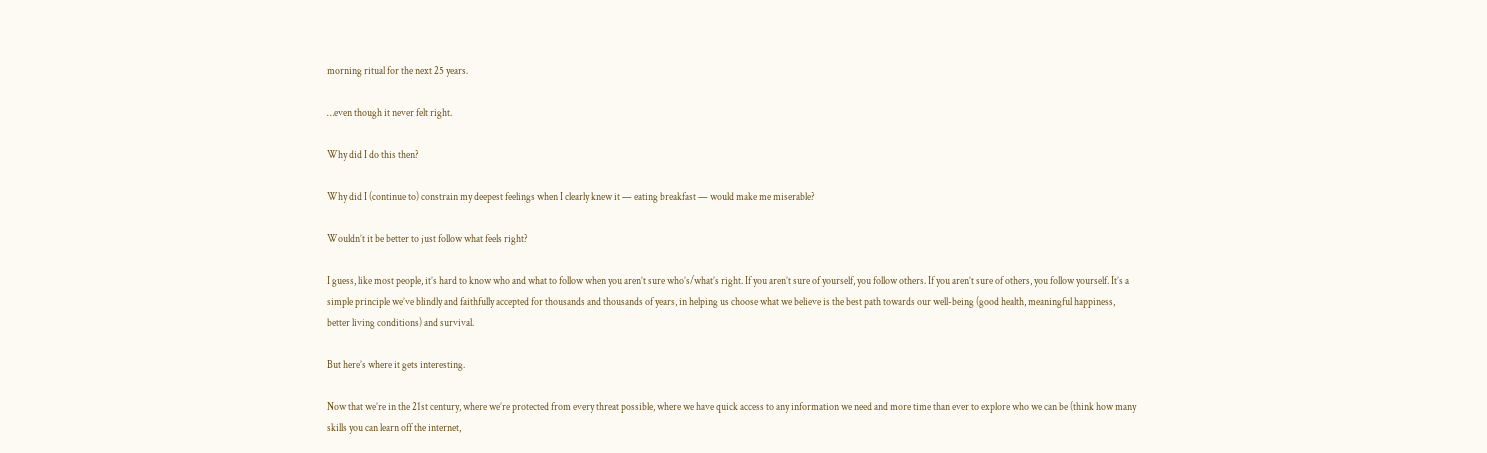morning ritual for the next 25 years.

…even though it never felt right.

Why did I do this then?

Why did I (continue to) constrain my deepest feelings when I clearly knew it — eating breakfast — would make me miserable?

Wouldn’t it be better to just follow what feels right?

I guess, like most people, it’s hard to know who and what to follow when you aren’t sure who’s/what’s right. If you aren’t sure of yourself, you follow others. If you aren’t sure of others, you follow yourself. It’s a simple principle we’ve blindly and faithfully accepted for thousands and thousands of years, in helping us choose what we believe is the best path towards our well-being (good health, meaningful happiness, better living conditions) and survival.

But here’s where it gets interesting.

Now that we’re in the 21st century, where we’re protected from every threat possible, where we have quick access to any information we need and more time than ever to explore who we can be (think how many skills you can learn off the internet,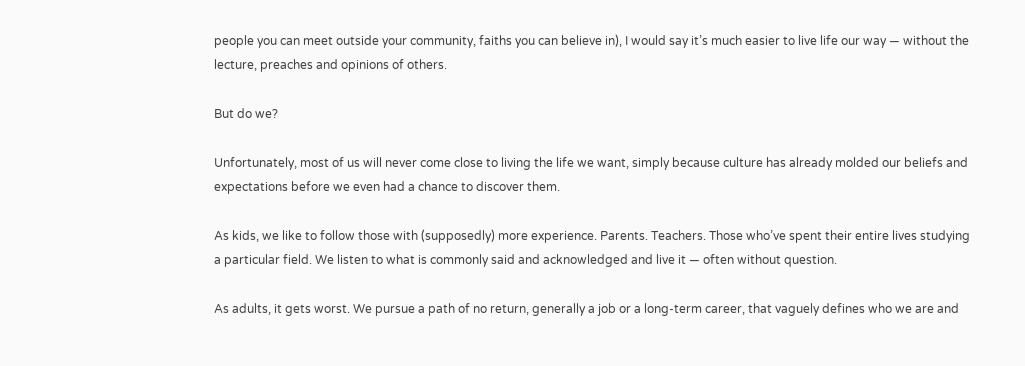people you can meet outside your community, faiths you can believe in), I would say it’s much easier to live life our way — without the lecture, preaches and opinions of others.

But do we?

Unfortunately, most of us will never come close to living the life we want, simply because culture has already molded our beliefs and expectations before we even had a chance to discover them.

As kids, we like to follow those with (supposedly) more experience. Parents. Teachers. Those who’ve spent their entire lives studying a particular field. We listen to what is commonly said and acknowledged and live it — often without question.

As adults, it gets worst. We pursue a path of no return, generally a job or a long-term career, that vaguely defines who we are and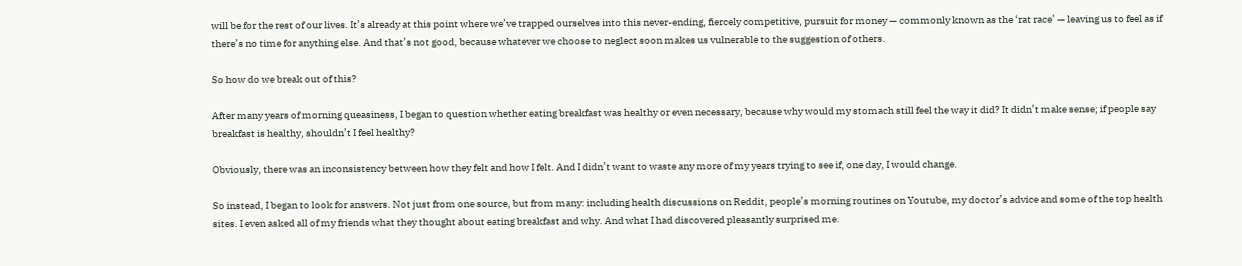will be for the rest of our lives. It’s already at this point where we’ve trapped ourselves into this never-ending, fiercely competitive, pursuit for money — commonly known as the ‘rat race’ — leaving us to feel as if there’s no time for anything else. And that’s not good, because whatever we choose to neglect soon makes us vulnerable to the suggestion of others.

So how do we break out of this?

After many years of morning queasiness, I began to question whether eating breakfast was healthy or even necessary, because why would my stomach still feel the way it did? It didn’t make sense; if people say breakfast is healthy, shouldn’t I feel healthy?

Obviously, there was an inconsistency between how they felt and how I felt. And I didn’t want to waste any more of my years trying to see if, one day, I would change.

So instead, I began to look for answers. Not just from one source, but from many: including health discussions on Reddit, people’s morning routines on Youtube, my doctor’s advice and some of the top health sites. I even asked all of my friends what they thought about eating breakfast and why. And what I had discovered pleasantly surprised me.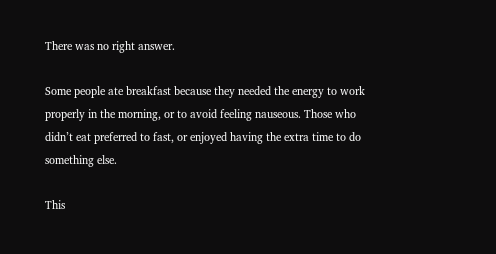There was no right answer.

Some people ate breakfast because they needed the energy to work properly in the morning, or to avoid feeling nauseous. Those who didn’t eat preferred to fast, or enjoyed having the extra time to do something else.

This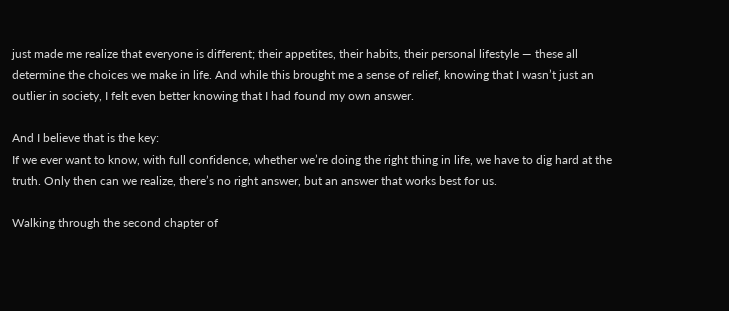just made me realize that everyone is different; their appetites, their habits, their personal lifestyle — these all determine the choices we make in life. And while this brought me a sense of relief, knowing that I wasn’t just an outlier in society, I felt even better knowing that I had found my own answer.

And I believe that is the key:
If we ever want to know, with full confidence, whether we’re doing the right thing in life, we have to dig hard at the truth. Only then can we realize, there’s no right answer, but an answer that works best for us.

Walking through the second chapter of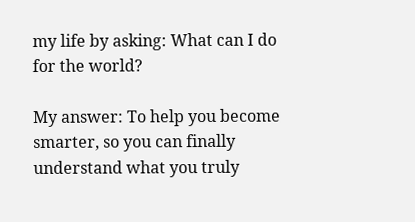my life by asking: What can I do for the world?

My answer: To help you become smarter, so you can finally understand what you truly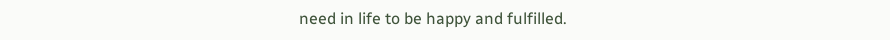need in life to be happy and fulfilled.